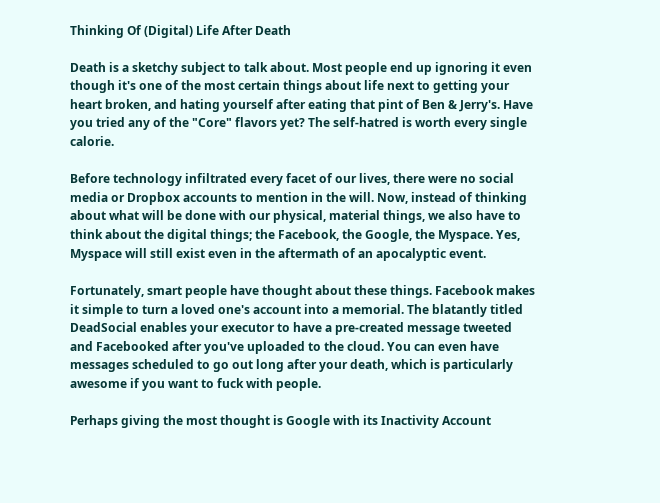Thinking Of (Digital) Life After Death

Death is a sketchy subject to talk about. Most people end up ignoring it even though it's one of the most certain things about life next to getting your heart broken, and hating yourself after eating that pint of Ben & Jerry's. Have you tried any of the "Core" flavors yet? The self-hatred is worth every single calorie.

Before technology infiltrated every facet of our lives, there were no social media or Dropbox accounts to mention in the will. Now, instead of thinking about what will be done with our physical, material things, we also have to think about the digital things; the Facebook, the Google, the Myspace. Yes, Myspace will still exist even in the aftermath of an apocalyptic event.

Fortunately, smart people have thought about these things. Facebook makes it simple to turn a loved one's account into a memorial. The blatantly titled DeadSocial enables your executor to have a pre-created message tweeted and Facebooked after you've uploaded to the cloud. You can even have messages scheduled to go out long after your death, which is particularly awesome if you want to fuck with people.

Perhaps giving the most thought is Google with its Inactivity Account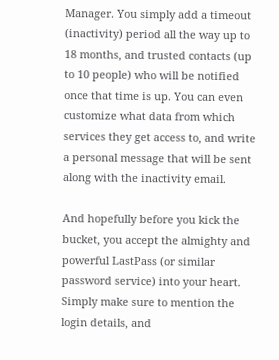Manager. You simply add a timeout (inactivity) period all the way up to 18 months, and trusted contacts (up to 10 people) who will be notified once that time is up. You can even customize what data from which services they get access to, and write a personal message that will be sent along with the inactivity email.

And hopefully before you kick the bucket, you accept the almighty and powerful LastPass (or similar password service) into your heart. Simply make sure to mention the login details, and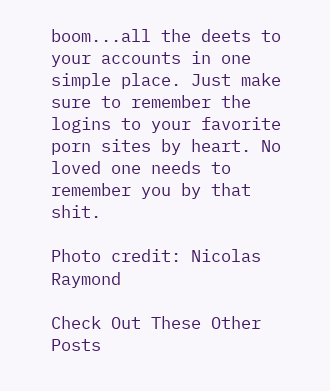boom...all the deets to your accounts in one simple place. Just make sure to remember the logins to your favorite porn sites by heart. No loved one needs to remember you by that shit.

Photo credit: Nicolas Raymond

Check Out These Other Posts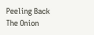Peeling Back The Onion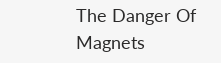The Danger Of Magnets